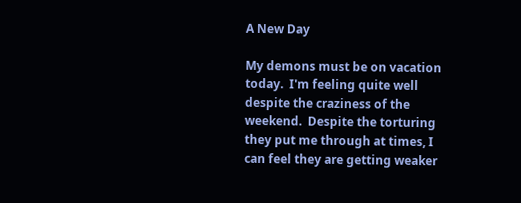A New Day

My demons must be on vacation today.  I'm feeling quite well despite the craziness of the weekend.  Despite the torturing they put me through at times, I can feel they are getting weaker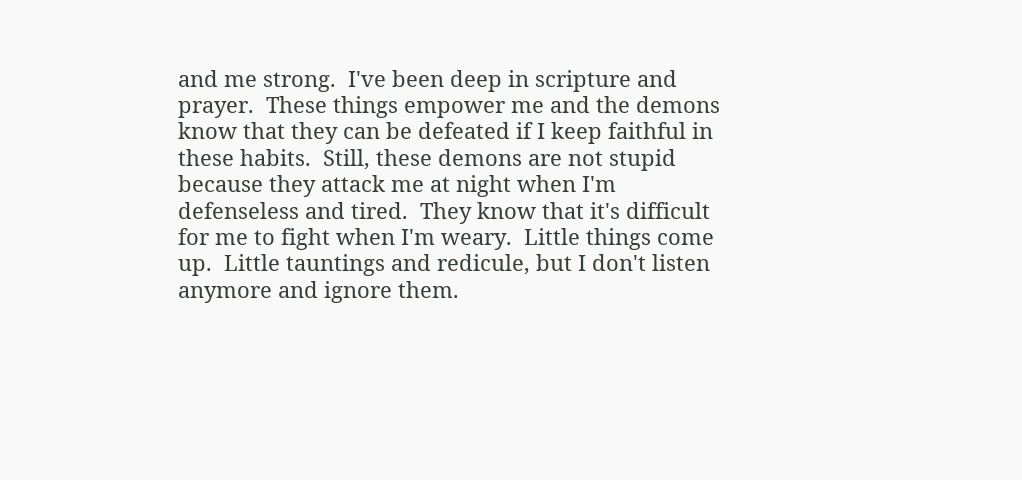and me strong.  I've been deep in scripture and prayer.  These things empower me and the demons know that they can be defeated if I keep faithful in these habits.  Still, these demons are not stupid because they attack me at night when I'm defenseless and tired.  They know that it's difficult for me to fight when I'm weary.  Little things come up.  Little tauntings and redicule, but I don't listen anymore and ignore them.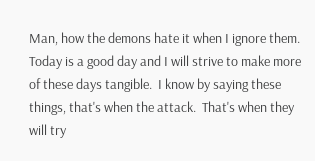Man, how the demons hate it when I ignore them.   Today is a good day and I will strive to make more of these days tangible.  I know by saying these things, that's when the attack.  That's when they will try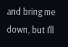and bring me down, but I'll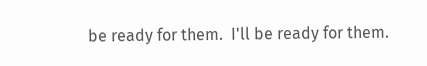be ready for them.  I'll be ready for them.